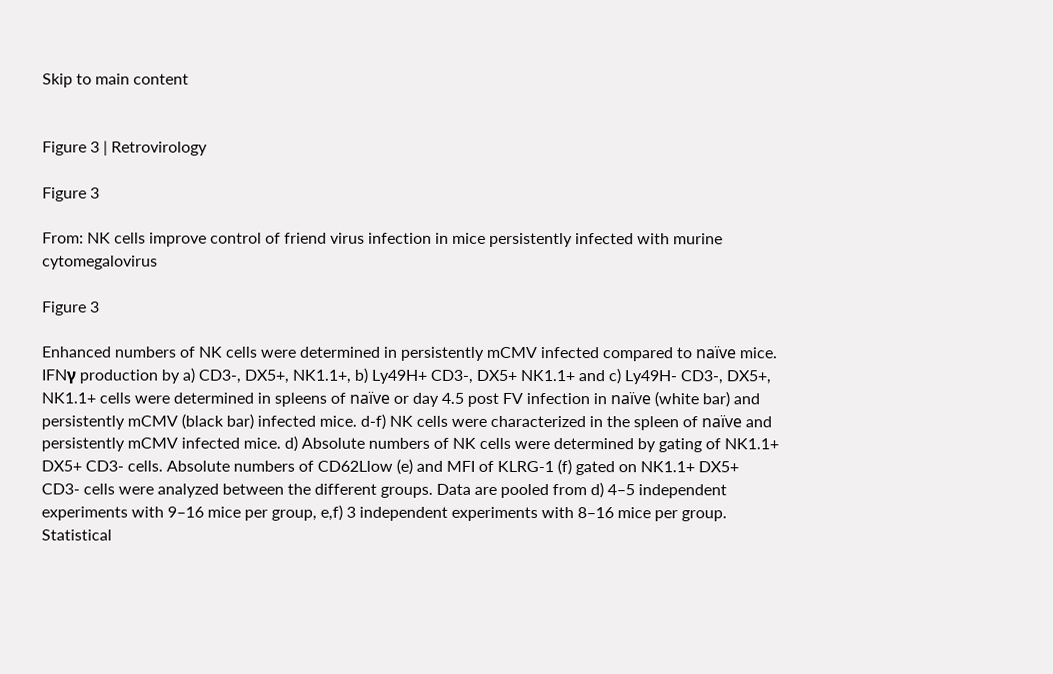Skip to main content


Figure 3 | Retrovirology

Figure 3

From: NK cells improve control of friend virus infection in mice persistently infected with murine cytomegalovirus

Figure 3

Enhanced numbers of NK cells were determined in persistently mCMV infected compared to naïve mice. IFNγ production by a) CD3-, DX5+, NK1.1+, b) Ly49H+ CD3-, DX5+ NK1.1+ and c) Ly49H- CD3-, DX5+, NK1.1+ cells were determined in spleens of naïve or day 4.5 post FV infection in naïve (white bar) and persistently mCMV (black bar) infected mice. d-f) NK cells were characterized in the spleen of naïve and persistently mCMV infected mice. d) Absolute numbers of NK cells were determined by gating of NK1.1+ DX5+ CD3- cells. Absolute numbers of CD62Llow (e) and MFI of KLRG-1 (f) gated on NK1.1+ DX5+ CD3- cells were analyzed between the different groups. Data are pooled from d) 4–5 independent experiments with 9–16 mice per group, e,f) 3 independent experiments with 8–16 mice per group. Statistical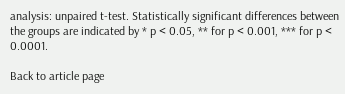analysis: unpaired t-test. Statistically significant differences between the groups are indicated by * p < 0.05, ** for p < 0.001, *** for p < 0.0001.

Back to article page